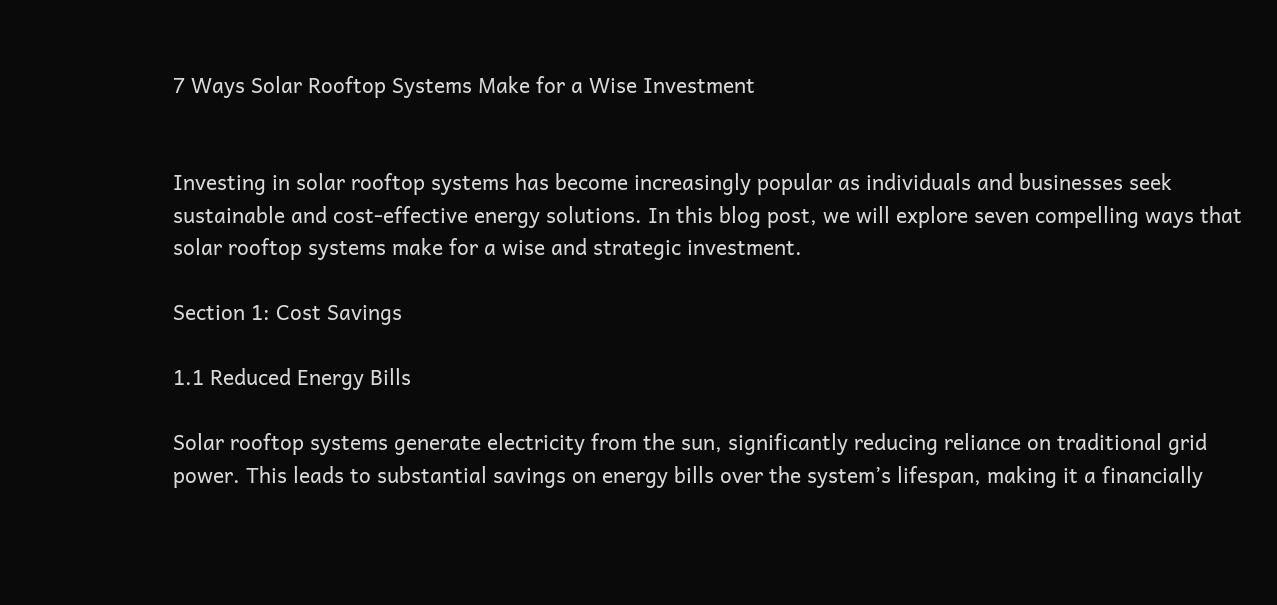7 Ways Solar Rooftop Systems Make for a Wise Investment


Investing in solar rooftop systems has become increasingly popular as individuals and businesses seek sustainable and cost-effective energy solutions. In this blog post, we will explore seven compelling ways that solar rooftop systems make for a wise and strategic investment.

Section 1: Cost Savings

1.1 Reduced Energy Bills

Solar rooftop systems generate electricity from the sun, significantly reducing reliance on traditional grid power. This leads to substantial savings on energy bills over the system’s lifespan, making it a financially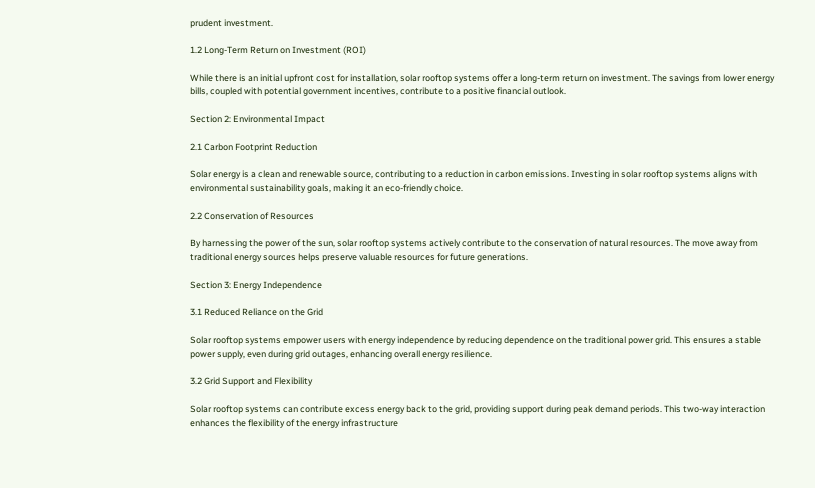prudent investment.

1.2 Long-Term Return on Investment (ROI)

While there is an initial upfront cost for installation, solar rooftop systems offer a long-term return on investment. The savings from lower energy bills, coupled with potential government incentives, contribute to a positive financial outlook.

Section 2: Environmental Impact

2.1 Carbon Footprint Reduction

Solar energy is a clean and renewable source, contributing to a reduction in carbon emissions. Investing in solar rooftop systems aligns with environmental sustainability goals, making it an eco-friendly choice.

2.2 Conservation of Resources

By harnessing the power of the sun, solar rooftop systems actively contribute to the conservation of natural resources. The move away from traditional energy sources helps preserve valuable resources for future generations.

Section 3: Energy Independence

3.1 Reduced Reliance on the Grid

Solar rooftop systems empower users with energy independence by reducing dependence on the traditional power grid. This ensures a stable power supply, even during grid outages, enhancing overall energy resilience.

3.2 Grid Support and Flexibility

Solar rooftop systems can contribute excess energy back to the grid, providing support during peak demand periods. This two-way interaction enhances the flexibility of the energy infrastructure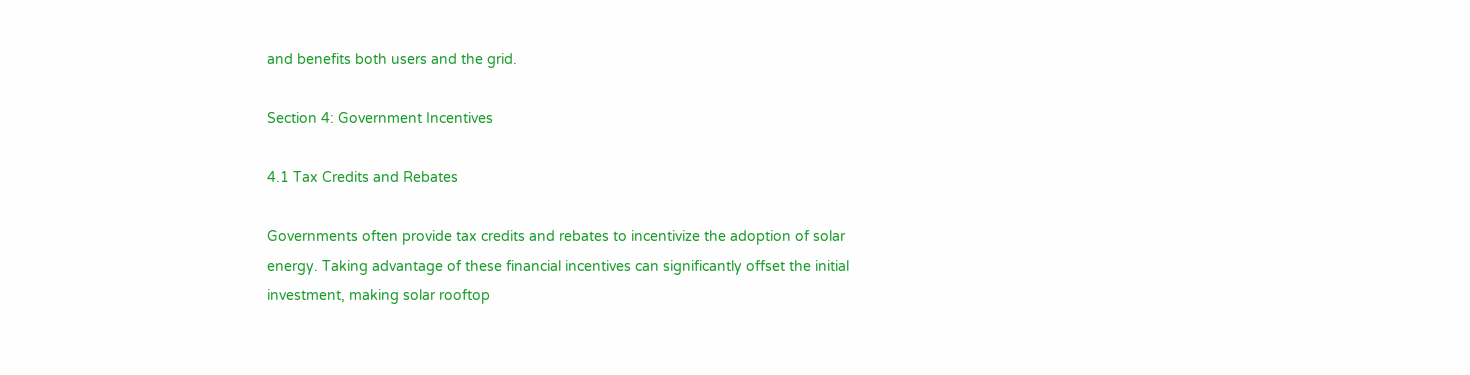and benefits both users and the grid.

Section 4: Government Incentives

4.1 Tax Credits and Rebates

Governments often provide tax credits and rebates to incentivize the adoption of solar energy. Taking advantage of these financial incentives can significantly offset the initial investment, making solar rooftop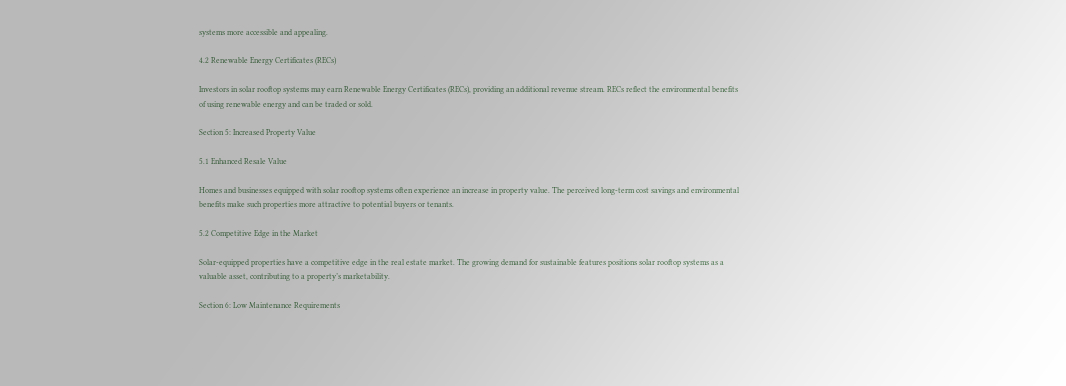systems more accessible and appealing.

4.2 Renewable Energy Certificates (RECs)

Investors in solar rooftop systems may earn Renewable Energy Certificates (RECs), providing an additional revenue stream. RECs reflect the environmental benefits of using renewable energy and can be traded or sold.

Section 5: Increased Property Value

5.1 Enhanced Resale Value

Homes and businesses equipped with solar rooftop systems often experience an increase in property value. The perceived long-term cost savings and environmental benefits make such properties more attractive to potential buyers or tenants.

5.2 Competitive Edge in the Market

Solar-equipped properties have a competitive edge in the real estate market. The growing demand for sustainable features positions solar rooftop systems as a valuable asset, contributing to a property’s marketability.

Section 6: Low Maintenance Requirements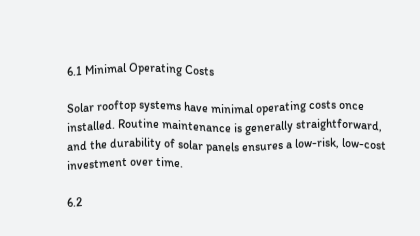6.1 Minimal Operating Costs

Solar rooftop systems have minimal operating costs once installed. Routine maintenance is generally straightforward, and the durability of solar panels ensures a low-risk, low-cost investment over time.

6.2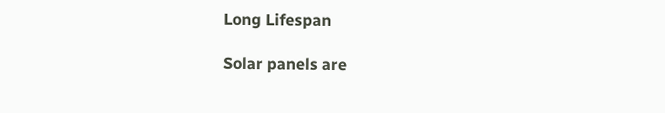Long Lifespan

Solar panels are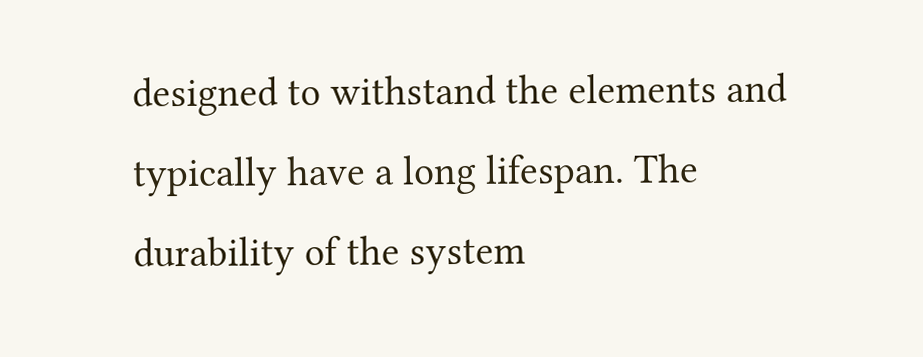designed to withstand the elements and typically have a long lifespan. The durability of the system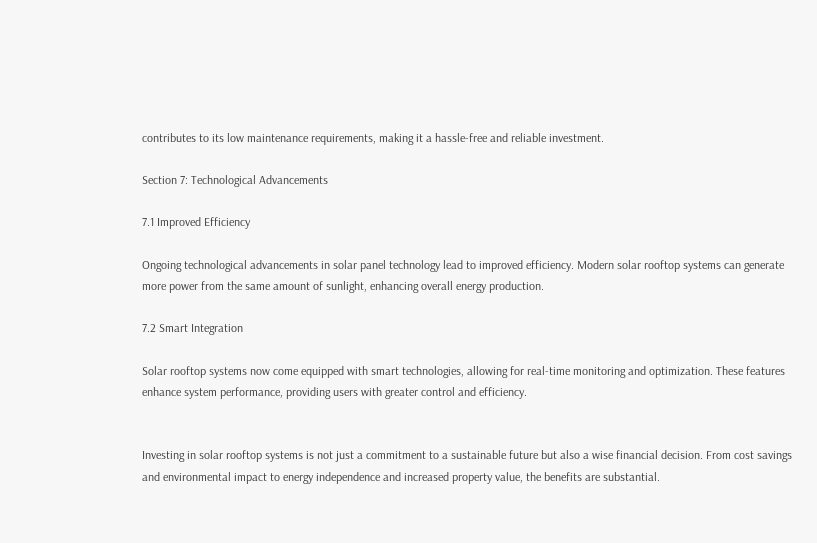contributes to its low maintenance requirements, making it a hassle-free and reliable investment.

Section 7: Technological Advancements

7.1 Improved Efficiency

Ongoing technological advancements in solar panel technology lead to improved efficiency. Modern solar rooftop systems can generate more power from the same amount of sunlight, enhancing overall energy production.

7.2 Smart Integration

Solar rooftop systems now come equipped with smart technologies, allowing for real-time monitoring and optimization. These features enhance system performance, providing users with greater control and efficiency.


Investing in solar rooftop systems is not just a commitment to a sustainable future but also a wise financial decision. From cost savings and environmental impact to energy independence and increased property value, the benefits are substantial.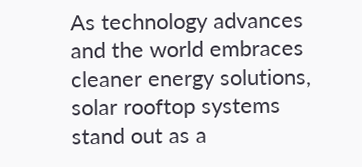As technology advances and the world embraces cleaner energy solutions, solar rooftop systems stand out as a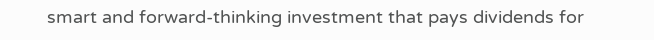smart and forward-thinking investment that pays dividends for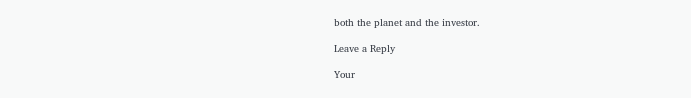both the planet and the investor.

Leave a Reply

Your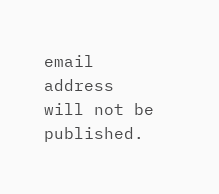email address will not be published.